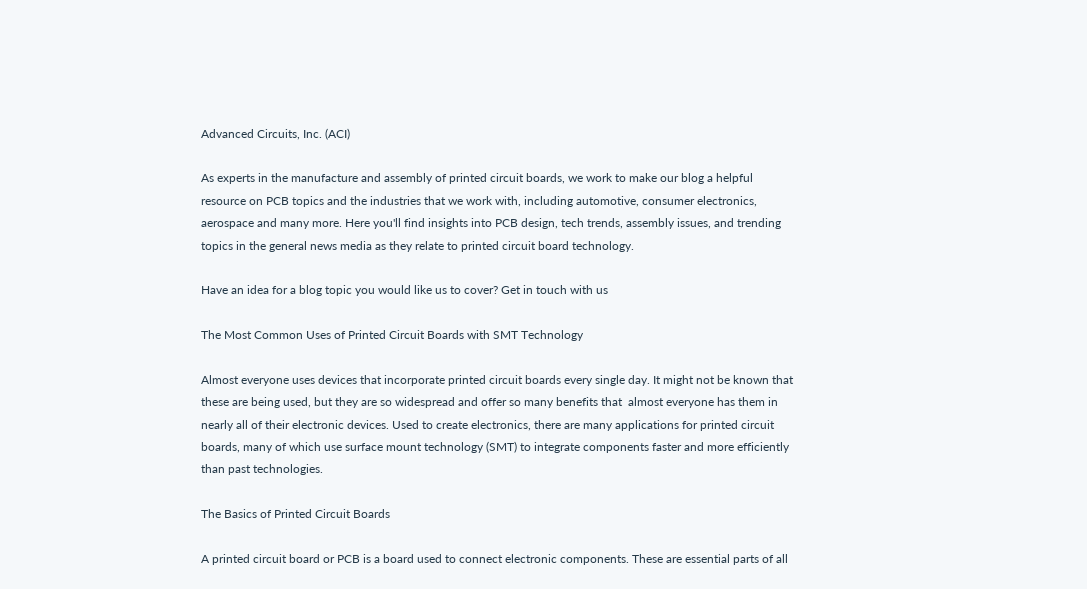Advanced Circuits, Inc. (ACI)

As experts in the manufacture and assembly of printed circuit boards, we work to make our blog a helpful resource on PCB topics and the industries that we work with, including automotive, consumer electronics, aerospace and many more. Here you'll find insights into PCB design, tech trends, assembly issues, and trending topics in the general news media as they relate to printed circuit board technology.

Have an idea for a blog topic you would like us to cover? Get in touch with us

The Most Common Uses of Printed Circuit Boards with SMT Technology

Almost everyone uses devices that incorporate printed circuit boards every single day. It might not be known that these are being used, but they are so widespread and offer so many benefits that  almost everyone has them in nearly all of their electronic devices. Used to create electronics, there are many applications for printed circuit boards, many of which use surface mount technology (SMT) to integrate components faster and more efficiently than past technologies.

The Basics of Printed Circuit Boards

A printed circuit board or PCB is a board used to connect electronic components. These are essential parts of all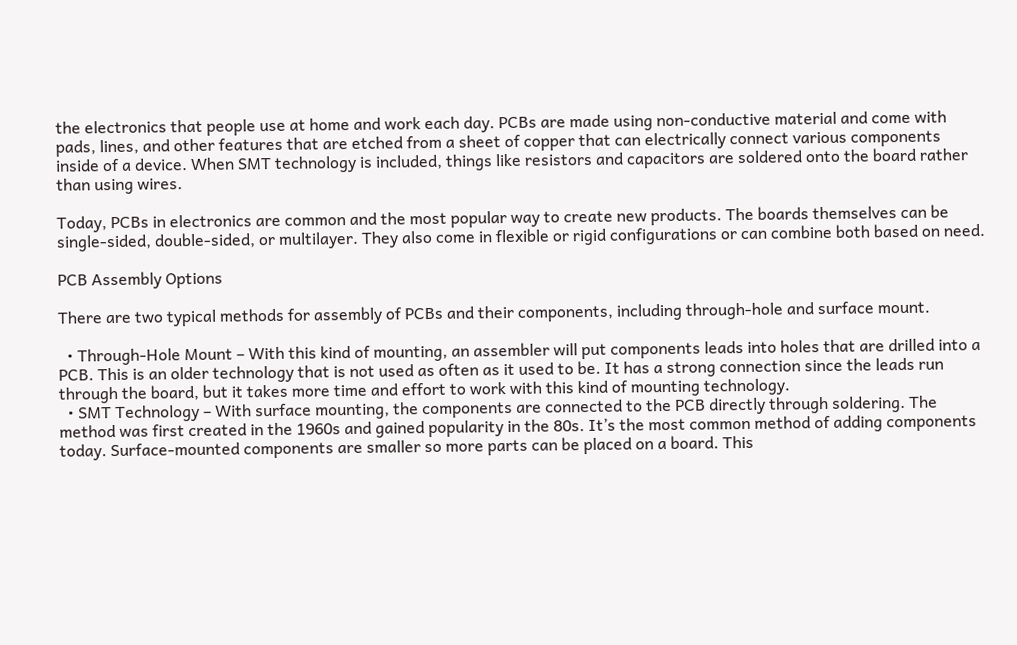the electronics that people use at home and work each day. PCBs are made using non-conductive material and come with pads, lines, and other features that are etched from a sheet of copper that can electrically connect various components inside of a device. When SMT technology is included, things like resistors and capacitors are soldered onto the board rather than using wires.

Today, PCBs in electronics are common and the most popular way to create new products. The boards themselves can be single-sided, double-sided, or multilayer. They also come in flexible or rigid configurations or can combine both based on need.

PCB Assembly Options

There are two typical methods for assembly of PCBs and their components, including through-hole and surface mount.

  • Through-Hole Mount – With this kind of mounting, an assembler will put components leads into holes that are drilled into a PCB. This is an older technology that is not used as often as it used to be. It has a strong connection since the leads run through the board, but it takes more time and effort to work with this kind of mounting technology.
  • SMT Technology – With surface mounting, the components are connected to the PCB directly through soldering. The method was first created in the 1960s and gained popularity in the 80s. It’s the most common method of adding components today. Surface-mounted components are smaller so more parts can be placed on a board. This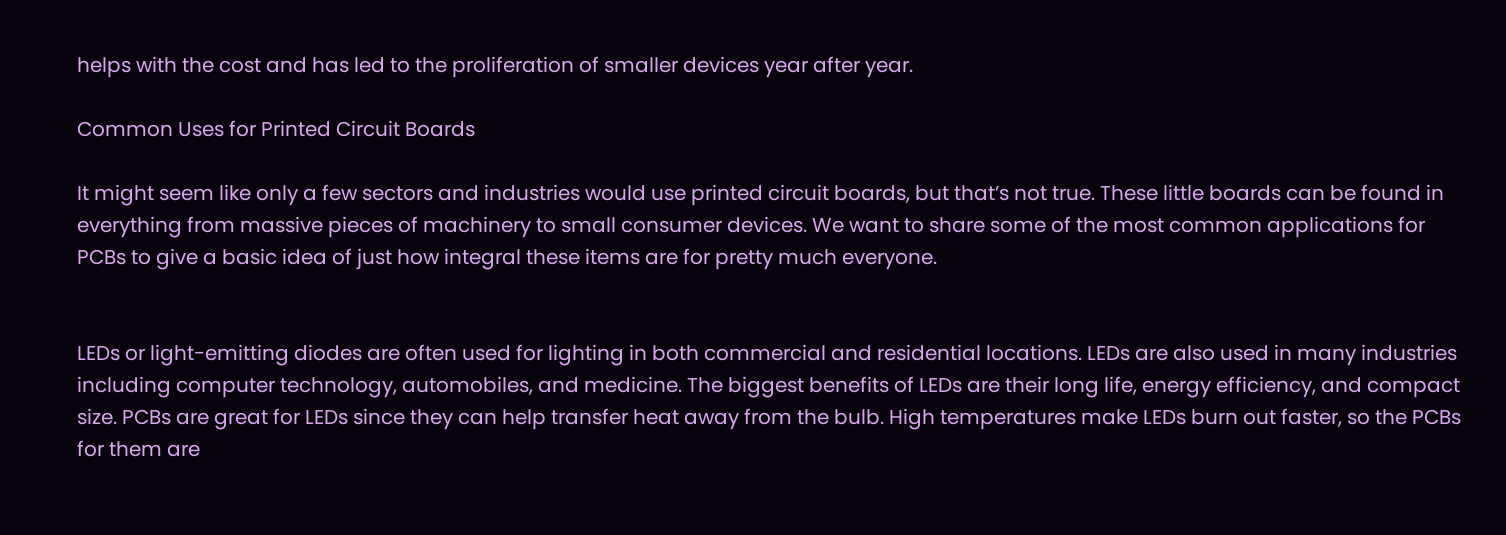helps with the cost and has led to the proliferation of smaller devices year after year.

Common Uses for Printed Circuit Boards

It might seem like only a few sectors and industries would use printed circuit boards, but that’s not true. These little boards can be found in everything from massive pieces of machinery to small consumer devices. We want to share some of the most common applications for PCBs to give a basic idea of just how integral these items are for pretty much everyone.


LEDs or light-emitting diodes are often used for lighting in both commercial and residential locations. LEDs are also used in many industries including computer technology, automobiles, and medicine. The biggest benefits of LEDs are their long life, energy efficiency, and compact size. PCBs are great for LEDs since they can help transfer heat away from the bulb. High temperatures make LEDs burn out faster, so the PCBs for them are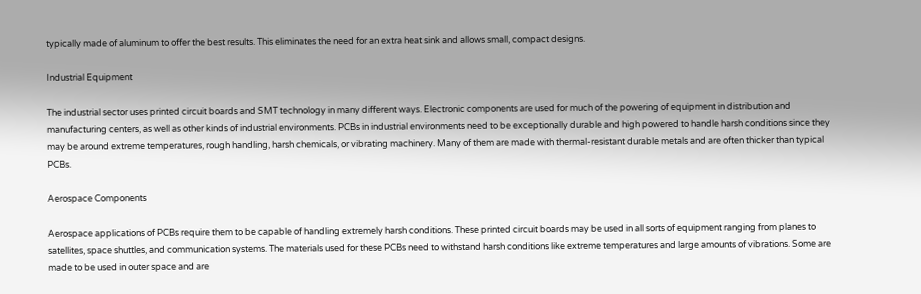typically made of aluminum to offer the best results. This eliminates the need for an extra heat sink and allows small, compact designs.

Industrial Equipment

The industrial sector uses printed circuit boards and SMT technology in many different ways. Electronic components are used for much of the powering of equipment in distribution and manufacturing centers, as well as other kinds of industrial environments. PCBs in industrial environments need to be exceptionally durable and high powered to handle harsh conditions since they may be around extreme temperatures, rough handling, harsh chemicals, or vibrating machinery. Many of them are made with thermal-resistant durable metals and are often thicker than typical PCBs.

Aerospace Components

Aerospace applications of PCBs require them to be capable of handling extremely harsh conditions. These printed circuit boards may be used in all sorts of equipment ranging from planes to satellites, space shuttles, and communication systems. The materials used for these PCBs need to withstand harsh conditions like extreme temperatures and large amounts of vibrations. Some are made to be used in outer space and are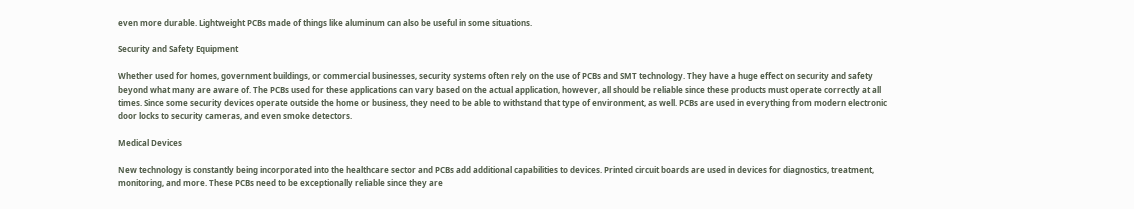even more durable. Lightweight PCBs made of things like aluminum can also be useful in some situations.

Security and Safety Equipment

Whether used for homes, government buildings, or commercial businesses, security systems often rely on the use of PCBs and SMT technology. They have a huge effect on security and safety beyond what many are aware of. The PCBs used for these applications can vary based on the actual application, however, all should be reliable since these products must operate correctly at all times. Since some security devices operate outside the home or business, they need to be able to withstand that type of environment, as well. PCBs are used in everything from modern electronic door locks to security cameras, and even smoke detectors.

Medical Devices

New technology is constantly being incorporated into the healthcare sector and PCBs add additional capabilities to devices. Printed circuit boards are used in devices for diagnostics, treatment, monitoring, and more. These PCBs need to be exceptionally reliable since they are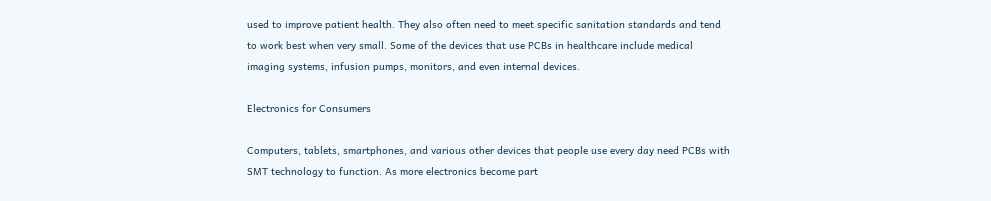used to improve patient health. They also often need to meet specific sanitation standards and tend to work best when very small. Some of the devices that use PCBs in healthcare include medical imaging systems, infusion pumps, monitors, and even internal devices.

Electronics for Consumers

Computers, tablets, smartphones, and various other devices that people use every day need PCBs with SMT technology to function. As more electronics become part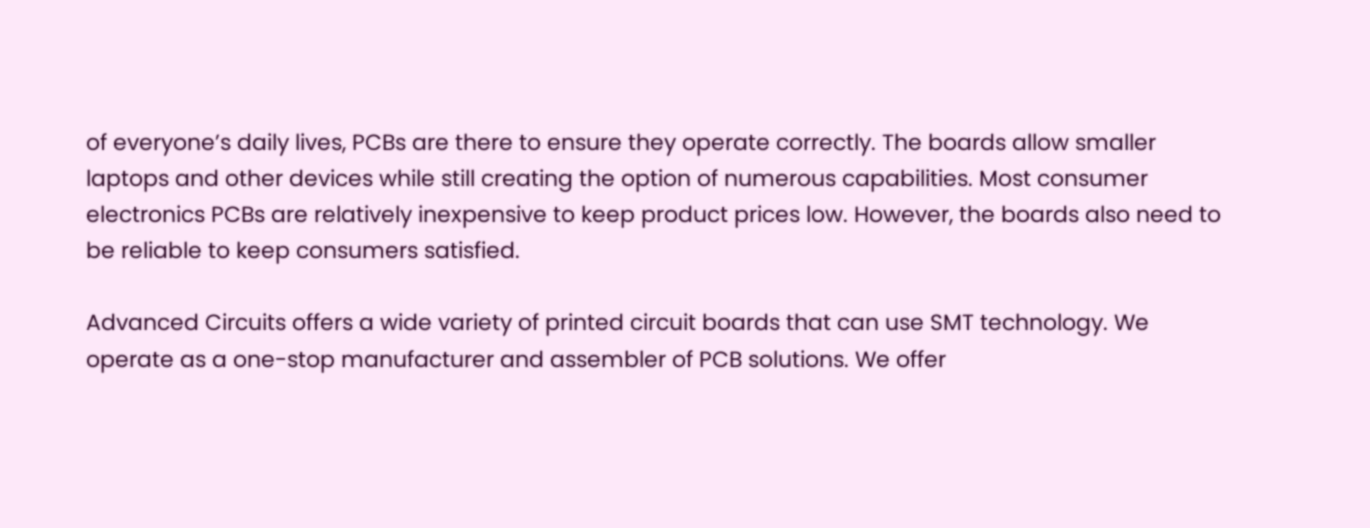of everyone’s daily lives, PCBs are there to ensure they operate correctly. The boards allow smaller laptops and other devices while still creating the option of numerous capabilities. Most consumer electronics PCBs are relatively inexpensive to keep product prices low. However, the boards also need to be reliable to keep consumers satisfied.

Advanced Circuits offers a wide variety of printed circuit boards that can use SMT technology. We operate as a one-stop manufacturer and assembler of PCB solutions. We offer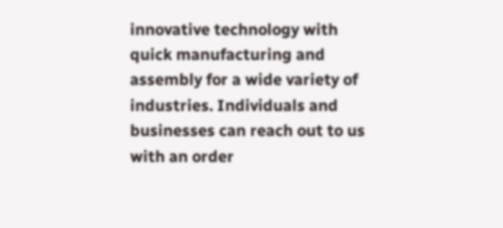innovative technology with quick manufacturing and assembly for a wide variety of industries. Individuals and businesses can reach out to us with an order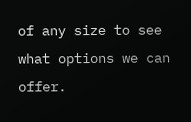of any size to see what options we can offer.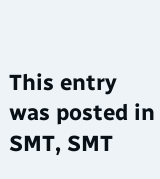This entry was posted in SMT, SMT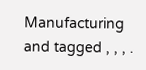Manufacturing and tagged , , , .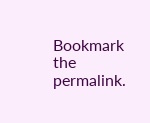Bookmark the permalink.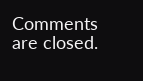Comments are closed.